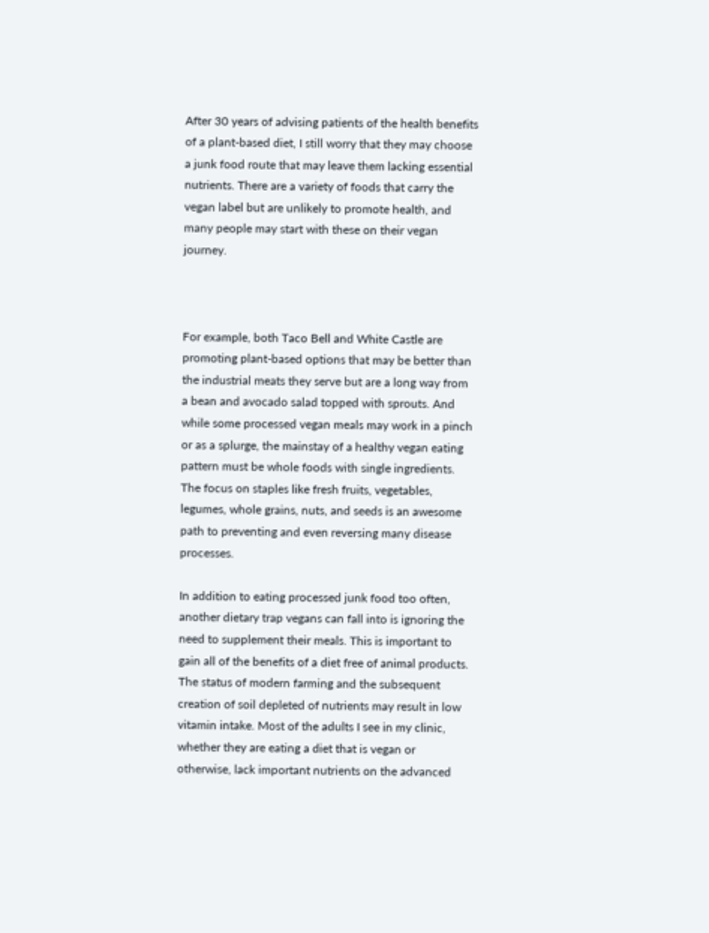After 30 years of advising patients of the health benefits of a plant-based diet, I still worry that they may choose a junk food route that may leave them lacking essential nutrients. There are a variety of foods that carry the vegan label but are unlikely to promote health, and many people may start with these on their vegan journey.



For example, both Taco Bell and White Castle are promoting plant-based options that may be better than the industrial meats they serve but are a long way from a bean and avocado salad topped with sprouts. And while some processed vegan meals may work in a pinch or as a splurge, the mainstay of a healthy vegan eating pattern must be whole foods with single ingredients. The focus on staples like fresh fruits, vegetables, legumes, whole grains, nuts, and seeds is an awesome path to preventing and even reversing many disease processes.

In addition to eating processed junk food too often, another dietary trap vegans can fall into is ignoring the need to supplement their meals. This is important to gain all of the benefits of a diet free of animal products. The status of modern farming and the subsequent creation of soil depleted of nutrients may result in low vitamin intake. Most of the adults I see in my clinic, whether they are eating a diet that is vegan or otherwise, lack important nutrients on the advanced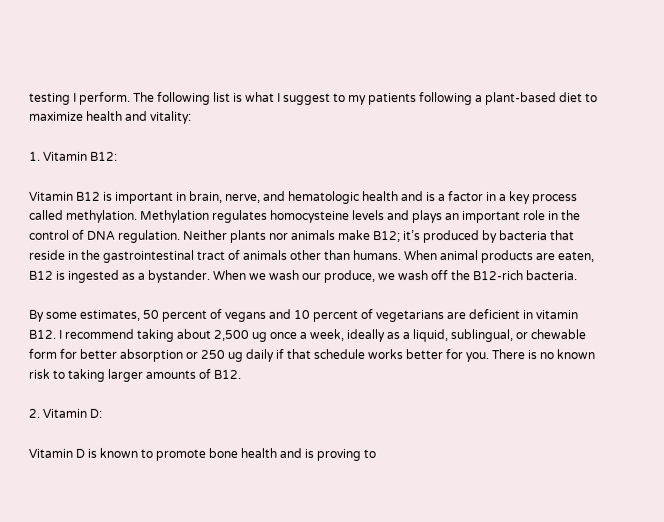testing I perform. The following list is what I suggest to my patients following a plant-based diet to maximize health and vitality:

1. Vitamin B12:

Vitamin B12 is important in brain, nerve, and hematologic health and is a factor in a key process called methylation. Methylation regulates homocysteine levels and plays an important role in the control of DNA regulation. Neither plants nor animals make B12; it’s produced by bacteria that reside in the gastrointestinal tract of animals other than humans. When animal products are eaten, B12 is ingested as a bystander. When we wash our produce, we wash off the B12-rich bacteria.

By some estimates, 50 percent of vegans and 10 percent of vegetarians are deficient in vitamin B12. I recommend taking about 2,500 ug once a week, ideally as a liquid, sublingual, or chewable form for better absorption or 250 ug daily if that schedule works better for you. There is no known risk to taking larger amounts of B12.

2. Vitamin D:

Vitamin D is known to promote bone health and is proving to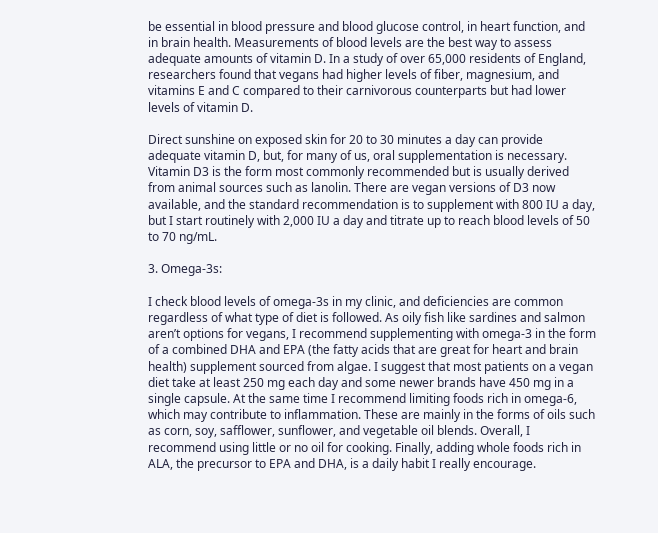be essential in blood pressure and blood glucose control, in heart function, and in brain health. Measurements of blood levels are the best way to assess adequate amounts of vitamin D. In a study of over 65,000 residents of England, researchers found that vegans had higher levels of fiber, magnesium, and vitamins E and C compared to their carnivorous counterparts but had lower levels of vitamin D.

Direct sunshine on exposed skin for 20 to 30 minutes a day can provide adequate vitamin D, but, for many of us, oral supplementation is necessary. Vitamin D3 is the form most commonly recommended but is usually derived from animal sources such as lanolin. There are vegan versions of D3 now available, and the standard recommendation is to supplement with 800 IU a day, but I start routinely with 2,000 IU a day and titrate up to reach blood levels of 50 to 70 ng/mL.

3. Omega-3s:

I check blood levels of omega-3s in my clinic, and deficiencies are common regardless of what type of diet is followed. As oily fish like sardines and salmon aren’t options for vegans, I recommend supplementing with omega-3 in the form of a combined DHA and EPA (the fatty acids that are great for heart and brain health) supplement sourced from algae. I suggest that most patients on a vegan diet take at least 250 mg each day and some newer brands have 450 mg in a single capsule. At the same time I recommend limiting foods rich in omega-6, which may contribute to inflammation. These are mainly in the forms of oils such as corn, soy, safflower, sunflower, and vegetable oil blends. Overall, I recommend using little or no oil for cooking. Finally, adding whole foods rich in ALA, the precursor to EPA and DHA, is a daily habit I really encourage.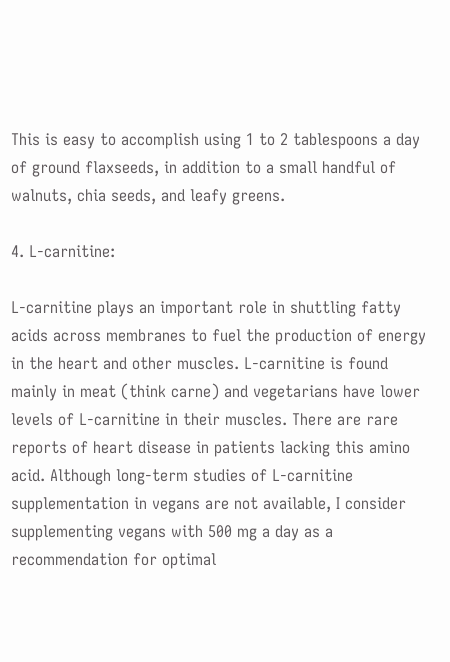This is easy to accomplish using 1 to 2 tablespoons a day of ground flaxseeds, in addition to a small handful of walnuts, chia seeds, and leafy greens.

4. L-carnitine:

L-carnitine plays an important role in shuttling fatty acids across membranes to fuel the production of energy in the heart and other muscles. L-carnitine is found mainly in meat (think carne) and vegetarians have lower levels of L-carnitine in their muscles. There are rare reports of heart disease in patients lacking this amino acid. Although long-term studies of L-carnitine supplementation in vegans are not available, I consider supplementing vegans with 500 mg a day as a recommendation for optimal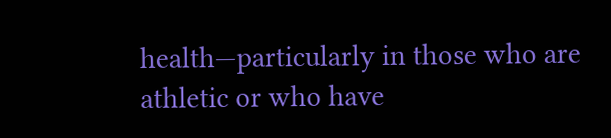health—particularly in those who are athletic or who have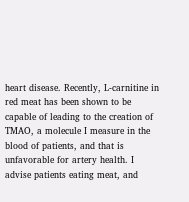heart disease. Recently, L-carnitine in red meat has been shown to be capable of leading to the creation of TMAO, a molecule I measure in the blood of patients, and that is unfavorable for artery health. I advise patients eating meat, and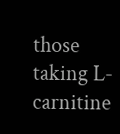those taking L-carnitine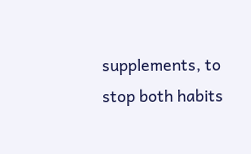supplements, to stop both habits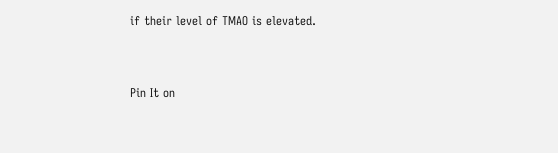if their level of TMAO is elevated.



Pin It on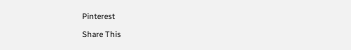Pinterest

Share This